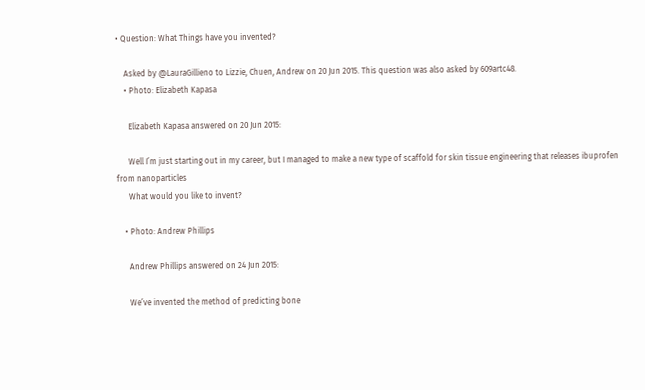• Question: What Things have you invented?

    Asked by @LauraGillieno to Lizzie, Chuen, Andrew on 20 Jun 2015. This question was also asked by 609artc48.
    • Photo: Elizabeth Kapasa

      Elizabeth Kapasa answered on 20 Jun 2015:

      Well I’m just starting out in my career, but I managed to make a new type of scaffold for skin tissue engineering that releases ibuprofen from nanoparticles
      What would you like to invent?

    • Photo: Andrew Phillips

      Andrew Phillips answered on 24 Jun 2015:

      We’ve invented the method of predicting bone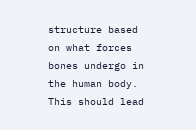structure based on what forces bones undergo in the human body. This should lead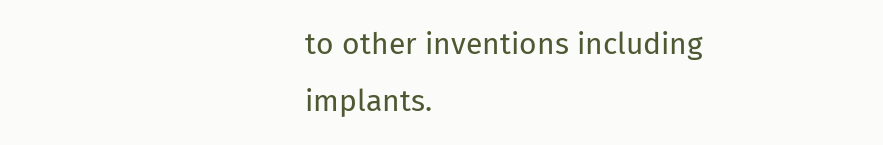to other inventions including implants.